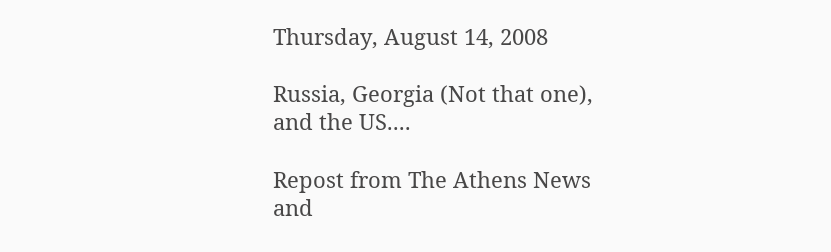Thursday, August 14, 2008

Russia, Georgia (Not that one), and the US....

Repost from The Athens News and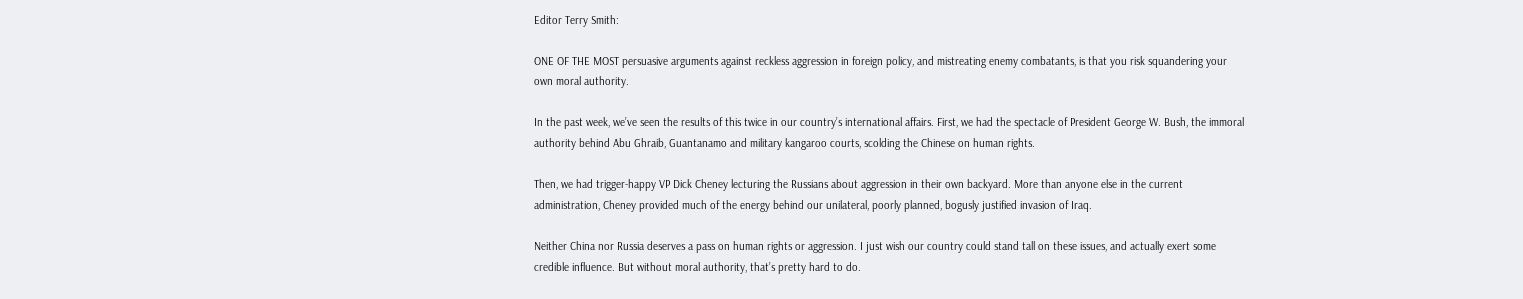Editor Terry Smith:

ONE OF THE MOST persuasive arguments against reckless aggression in foreign policy, and mistreating enemy combatants, is that you risk squandering your own moral authority.

In the past week, we’ve seen the results of this twice in our country’s international affairs. First, we had the spectacle of President George W. Bush, the immoral authority behind Abu Ghraib, Guantanamo and military kangaroo courts, scolding the Chinese on human rights.

Then, we had trigger-happy VP Dick Cheney lecturing the Russians about aggression in their own backyard. More than anyone else in the current administration, Cheney provided much of the energy behind our unilateral, poorly planned, bogusly justified invasion of Iraq.

Neither China nor Russia deserves a pass on human rights or aggression. I just wish our country could stand tall on these issues, and actually exert some credible influence. But without moral authority, that’s pretty hard to do.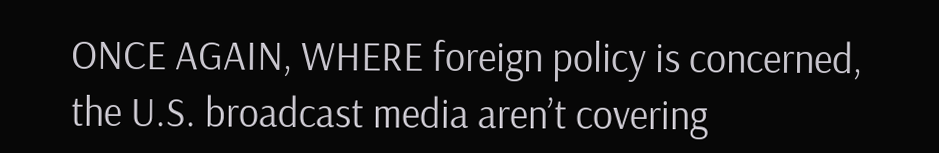ONCE AGAIN, WHERE foreign policy is concerned, the U.S. broadcast media aren’t covering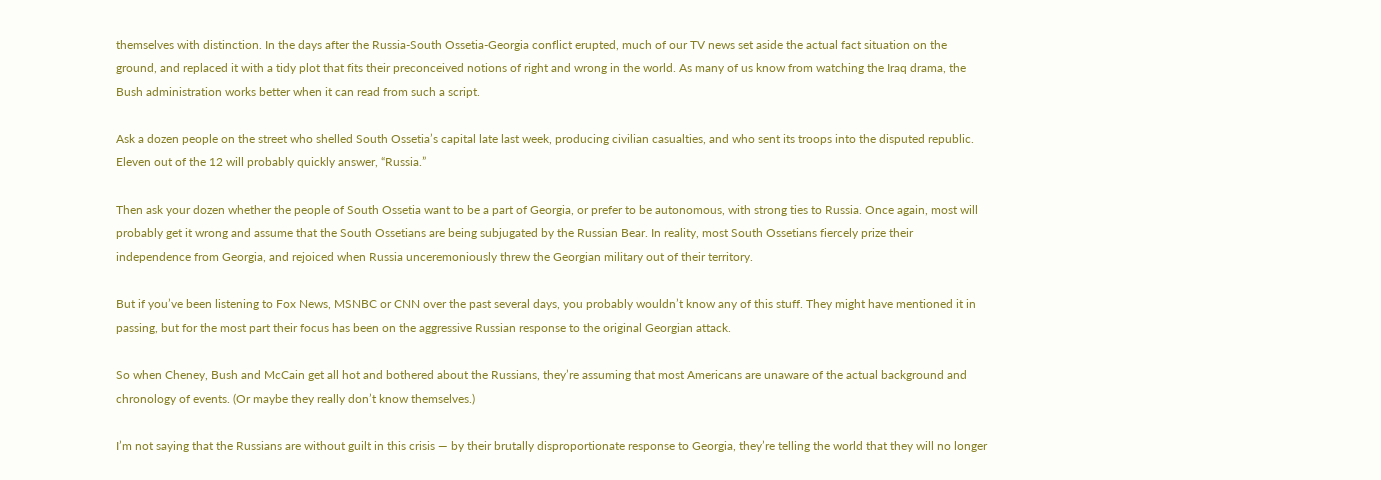themselves with distinction. In the days after the Russia-South Ossetia-Georgia conflict erupted, much of our TV news set aside the actual fact situation on the ground, and replaced it with a tidy plot that fits their preconceived notions of right and wrong in the world. As many of us know from watching the Iraq drama, the Bush administration works better when it can read from such a script.

Ask a dozen people on the street who shelled South Ossetia’s capital late last week, producing civilian casualties, and who sent its troops into the disputed republic. Eleven out of the 12 will probably quickly answer, “Russia.”

Then ask your dozen whether the people of South Ossetia want to be a part of Georgia, or prefer to be autonomous, with strong ties to Russia. Once again, most will probably get it wrong and assume that the South Ossetians are being subjugated by the Russian Bear. In reality, most South Ossetians fiercely prize their independence from Georgia, and rejoiced when Russia unceremoniously threw the Georgian military out of their territory.

But if you’ve been listening to Fox News, MSNBC or CNN over the past several days, you probably wouldn’t know any of this stuff. They might have mentioned it in passing, but for the most part their focus has been on the aggressive Russian response to the original Georgian attack.

So when Cheney, Bush and McCain get all hot and bothered about the Russians, they’re assuming that most Americans are unaware of the actual background and chronology of events. (Or maybe they really don’t know themselves.)

I’m not saying that the Russians are without guilt in this crisis — by their brutally disproportionate response to Georgia, they’re telling the world that they will no longer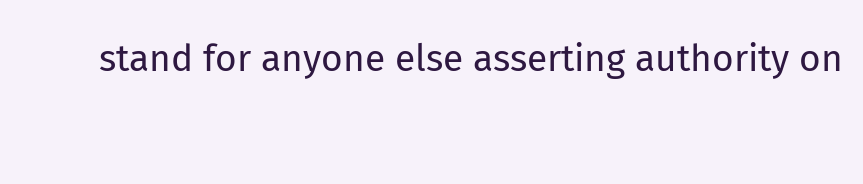stand for anyone else asserting authority on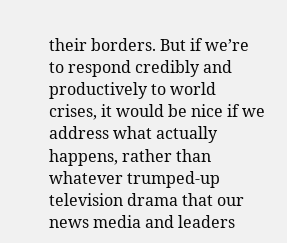their borders. But if we’re to respond credibly and productively to world crises, it would be nice if we address what actually happens, rather than whatever trumped-up television drama that our news media and leaders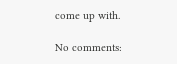come up with.

No comments: